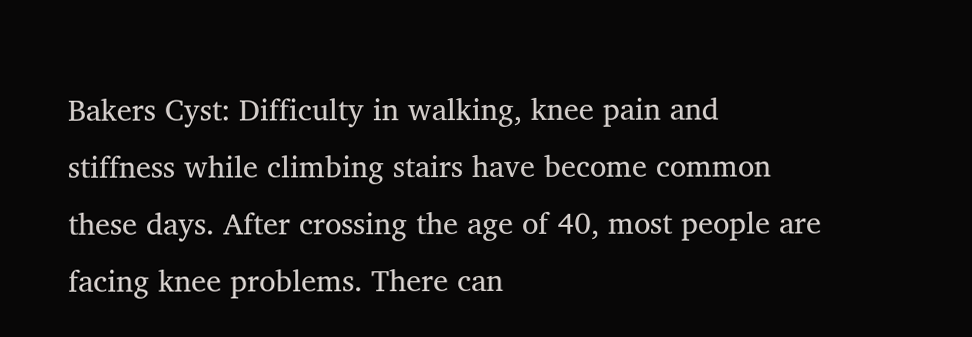Bakers Cyst: Difficulty in walking, knee pain and stiffness while climbing stairs have become common these days. After crossing the age of 40, most people are facing knee problems. There can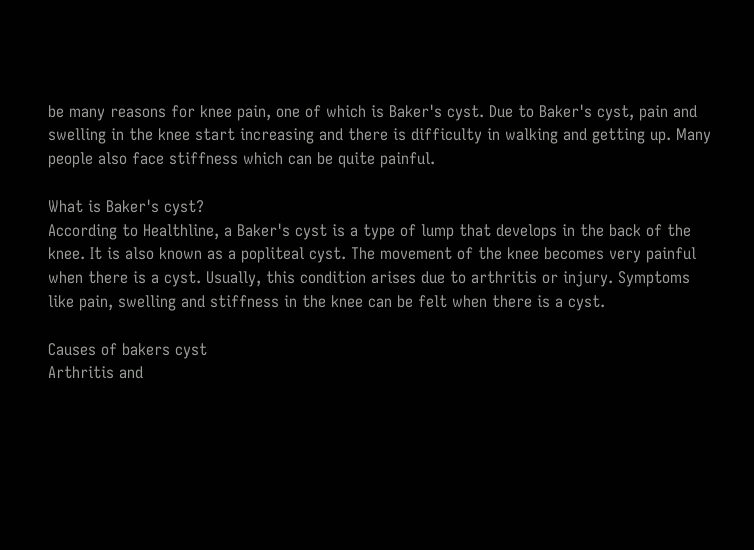be many reasons for knee pain, one of which is Baker's cyst. Due to Baker's cyst, pain and swelling in the knee start increasing and there is difficulty in walking and getting up. Many people also face stiffness which can be quite painful.

What is Baker's cyst?
According to Healthline, a Baker's cyst is a type of lump that develops in the back of the knee. It is also known as a popliteal cyst. The movement of the knee becomes very painful when there is a cyst. Usually, this condition arises due to arthritis or injury. Symptoms like pain, swelling and stiffness in the knee can be felt when there is a cyst.

Causes of bakers cyst
Arthritis and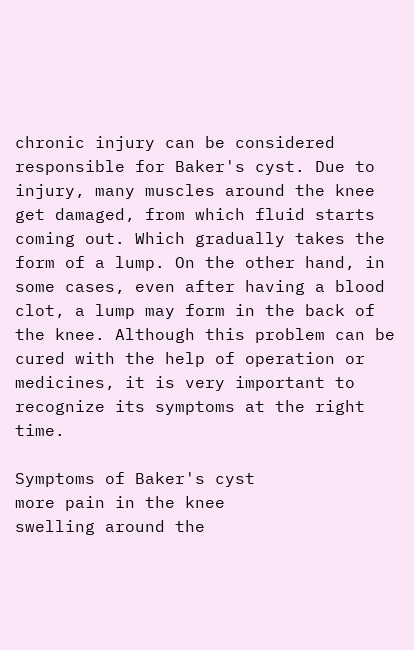chronic injury can be considered responsible for Baker's cyst. Due to injury, many muscles around the knee get damaged, from which fluid starts coming out. Which gradually takes the form of a lump. On the other hand, in some cases, even after having a blood clot, a lump may form in the back of the knee. Although this problem can be cured with the help of operation or medicines, it is very important to recognize its symptoms at the right time.

Symptoms of Baker's cyst
more pain in the knee
swelling around the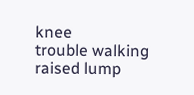knee
trouble walking
raised lump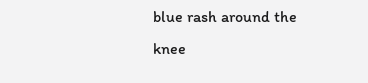blue rash around the knee